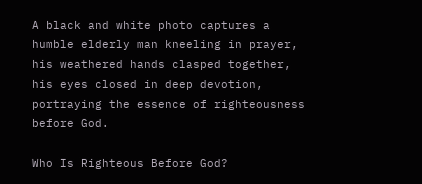A black and white photo captures a humble elderly man kneeling in prayer, his weathered hands clasped together, his eyes closed in deep devotion, portraying the essence of righteousness before God.

Who Is Righteous Before God?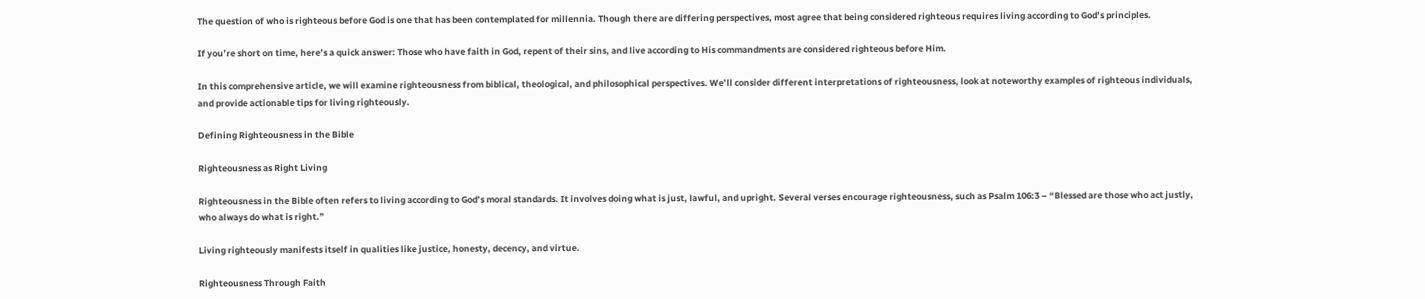The question of who is righteous before God is one that has been contemplated for millennia. Though there are differing perspectives, most agree that being considered righteous requires living according to God’s principles.

If you’re short on time, here’s a quick answer: Those who have faith in God, repent of their sins, and live according to His commandments are considered righteous before Him.

In this comprehensive article, we will examine righteousness from biblical, theological, and philosophical perspectives. We’ll consider different interpretations of righteousness, look at noteworthy examples of righteous individuals, and provide actionable tips for living righteously.

Defining Righteousness in the Bible

Righteousness as Right Living

Righteousness in the Bible often refers to living according to God’s moral standards. It involves doing what is just, lawful, and upright. Several verses encourage righteousness, such as Psalm 106:3 – “Blessed are those who act justly, who always do what is right.”

Living righteously manifests itself in qualities like justice, honesty, decency, and virtue.

Righteousness Through Faith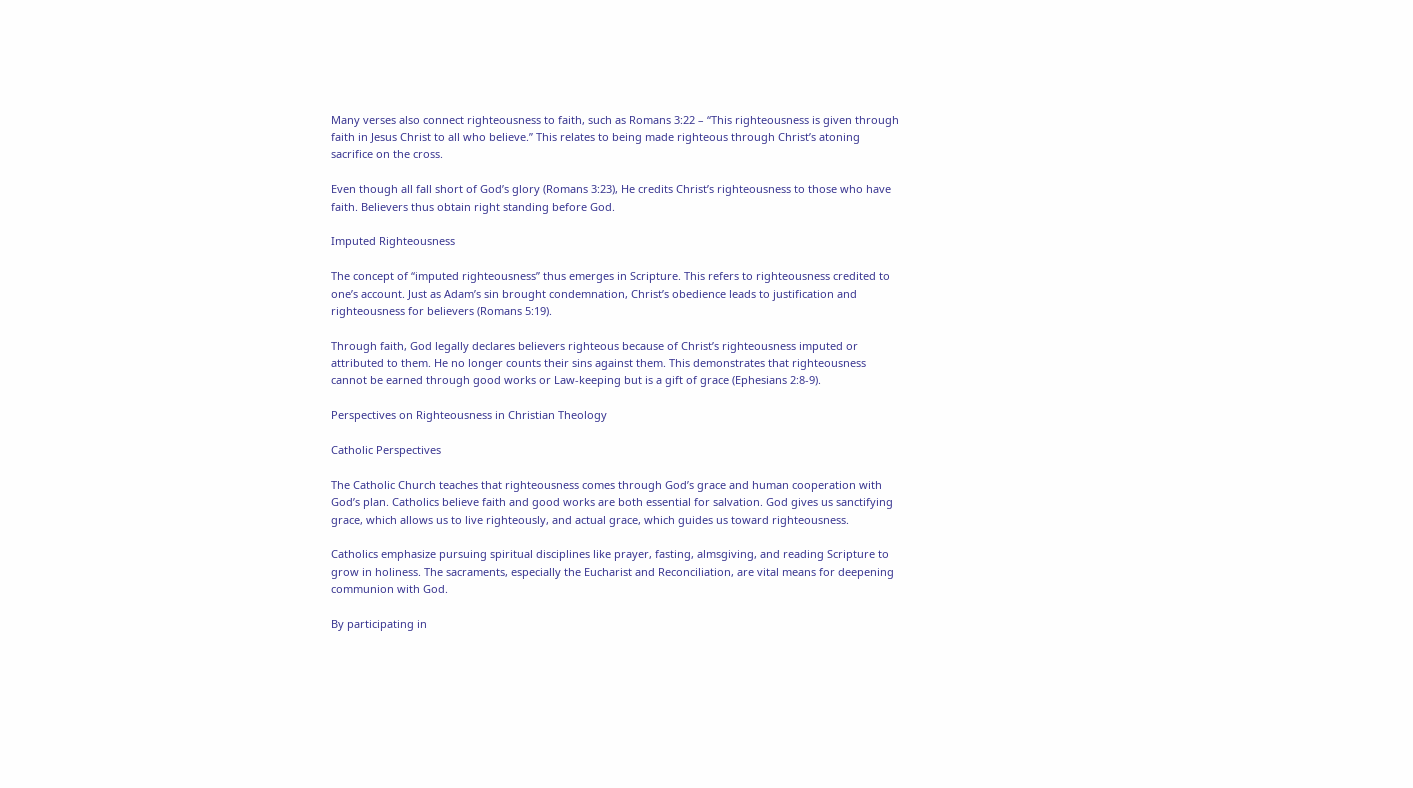Many verses also connect righteousness to faith, such as Romans 3:22 – “This righteousness is given through faith in Jesus Christ to all who believe.” This relates to being made righteous through Christ’s atoning sacrifice on the cross.

Even though all fall short of God’s glory (Romans 3:23), He credits Christ’s righteousness to those who have faith. Believers thus obtain right standing before God.

Imputed Righteousness

The concept of “imputed righteousness” thus emerges in Scripture. This refers to righteousness credited to one’s account. Just as Adam’s sin brought condemnation, Christ’s obedience leads to justification and righteousness for believers (Romans 5:19).

Through faith, God legally declares believers righteous because of Christ’s righteousness imputed or attributed to them. He no longer counts their sins against them. This demonstrates that righteousness cannot be earned through good works or Law-keeping but is a gift of grace (Ephesians 2:8-9).

Perspectives on Righteousness in Christian Theology

Catholic Perspectives

The Catholic Church teaches that righteousness comes through God’s grace and human cooperation with God’s plan. Catholics believe faith and good works are both essential for salvation. God gives us sanctifying grace, which allows us to live righteously, and actual grace, which guides us toward righteousness.

Catholics emphasize pursuing spiritual disciplines like prayer, fasting, almsgiving, and reading Scripture to grow in holiness. The sacraments, especially the Eucharist and Reconciliation, are vital means for deepening communion with God.

By participating in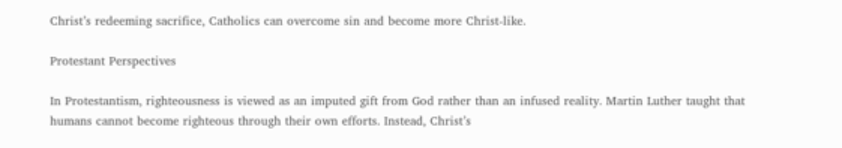Christ’s redeeming sacrifice, Catholics can overcome sin and become more Christ-like.

Protestant Perspectives

In Protestantism, righteousness is viewed as an imputed gift from God rather than an infused reality. Martin Luther taught that humans cannot become righteous through their own efforts. Instead, Christ’s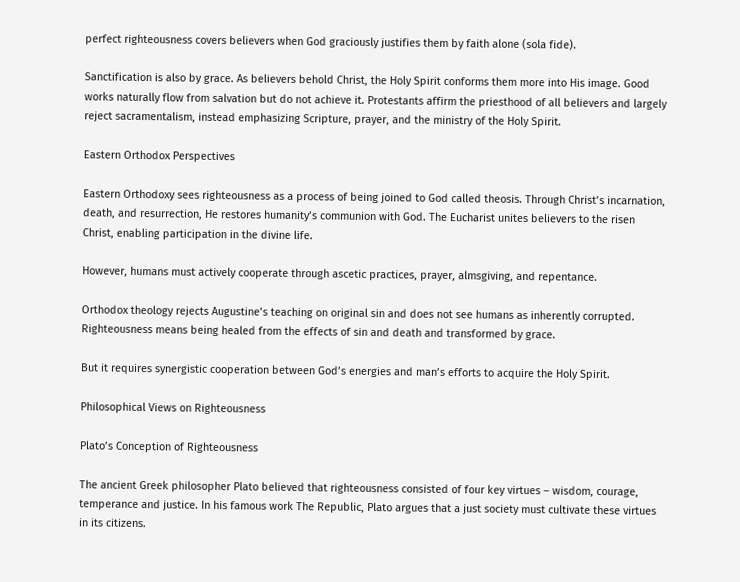perfect righteousness covers believers when God graciously justifies them by faith alone (sola fide).

Sanctification is also by grace. As believers behold Christ, the Holy Spirit conforms them more into His image. Good works naturally flow from salvation but do not achieve it. Protestants affirm the priesthood of all believers and largely reject sacramentalism, instead emphasizing Scripture, prayer, and the ministry of the Holy Spirit.

Eastern Orthodox Perspectives

Eastern Orthodoxy sees righteousness as a process of being joined to God called theosis. Through Christ’s incarnation, death, and resurrection, He restores humanity’s communion with God. The Eucharist unites believers to the risen Christ, enabling participation in the divine life.

However, humans must actively cooperate through ascetic practices, prayer, almsgiving, and repentance.

Orthodox theology rejects Augustine’s teaching on original sin and does not see humans as inherently corrupted. Righteousness means being healed from the effects of sin and death and transformed by grace.

But it requires synergistic cooperation between God’s energies and man’s efforts to acquire the Holy Spirit.

Philosophical Views on Righteousness

Plato’s Conception of Righteousness

The ancient Greek philosopher Plato believed that righteousness consisted of four key virtues – wisdom, courage, temperance and justice. In his famous work The Republic, Plato argues that a just society must cultivate these virtues in its citizens.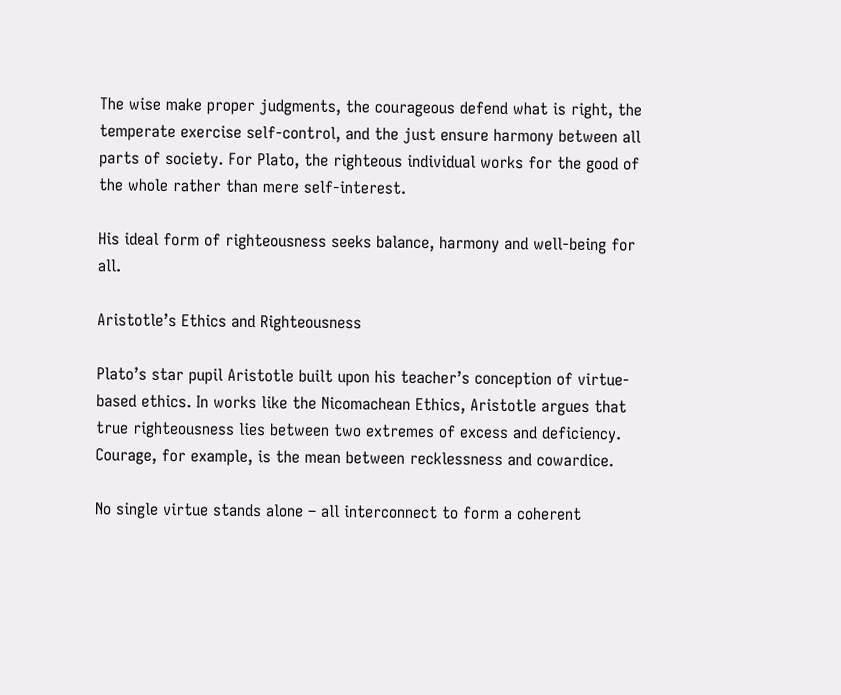The wise make proper judgments, the courageous defend what is right, the temperate exercise self-control, and the just ensure harmony between all parts of society. For Plato, the righteous individual works for the good of the whole rather than mere self-interest.

His ideal form of righteousness seeks balance, harmony and well-being for all.

Aristotle’s Ethics and Righteousness

Plato’s star pupil Aristotle built upon his teacher’s conception of virtue-based ethics. In works like the Nicomachean Ethics, Aristotle argues that true righteousness lies between two extremes of excess and deficiency. Courage, for example, is the mean between recklessness and cowardice.

No single virtue stands alone – all interconnect to form a coherent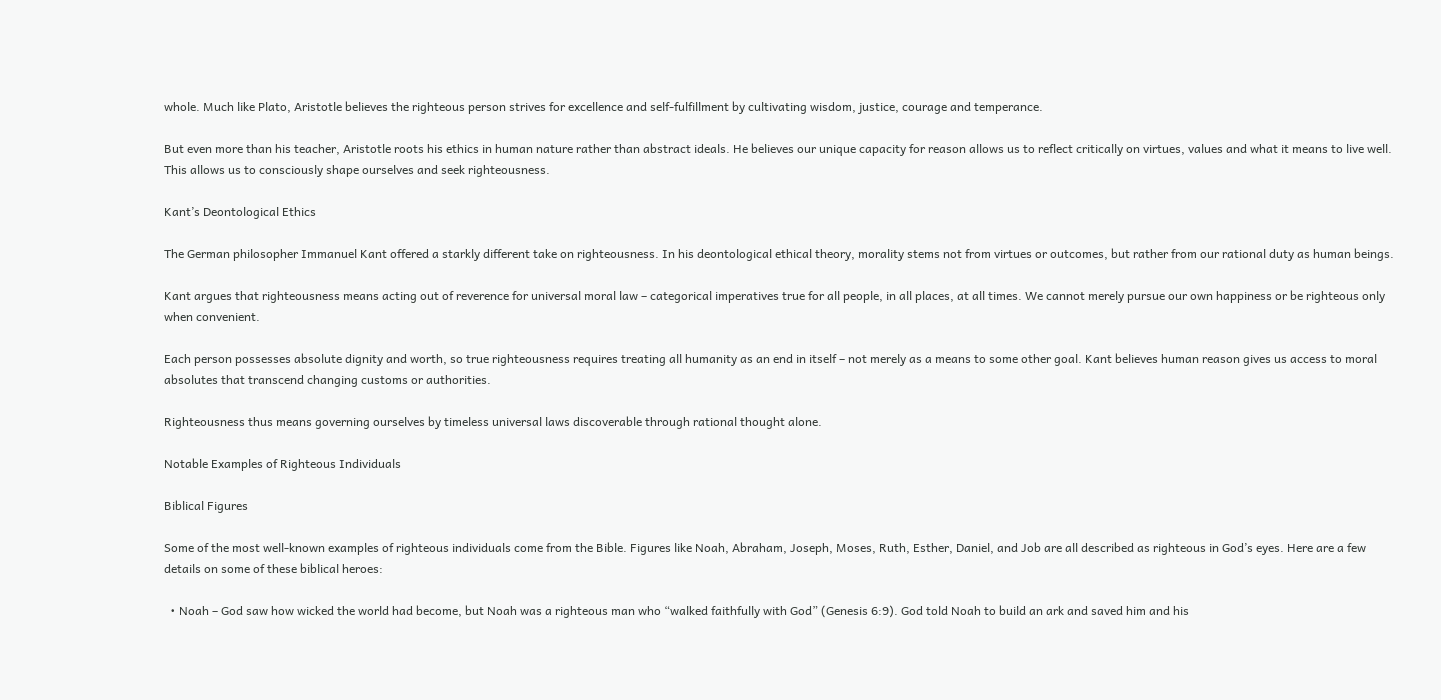whole. Much like Plato, Aristotle believes the righteous person strives for excellence and self-fulfillment by cultivating wisdom, justice, courage and temperance.

But even more than his teacher, Aristotle roots his ethics in human nature rather than abstract ideals. He believes our unique capacity for reason allows us to reflect critically on virtues, values and what it means to live well. This allows us to consciously shape ourselves and seek righteousness.

Kant’s Deontological Ethics

The German philosopher Immanuel Kant offered a starkly different take on righteousness. In his deontological ethical theory, morality stems not from virtues or outcomes, but rather from our rational duty as human beings.

Kant argues that righteousness means acting out of reverence for universal moral law – categorical imperatives true for all people, in all places, at all times. We cannot merely pursue our own happiness or be righteous only when convenient.

Each person possesses absolute dignity and worth, so true righteousness requires treating all humanity as an end in itself – not merely as a means to some other goal. Kant believes human reason gives us access to moral absolutes that transcend changing customs or authorities.

Righteousness thus means governing ourselves by timeless universal laws discoverable through rational thought alone.

Notable Examples of Righteous Individuals

Biblical Figures

Some of the most well-known examples of righteous individuals come from the Bible. Figures like Noah, Abraham, Joseph, Moses, Ruth, Esther, Daniel, and Job are all described as righteous in God’s eyes. Here are a few details on some of these biblical heroes:

  • Noah – God saw how wicked the world had become, but Noah was a righteous man who “walked faithfully with God” (Genesis 6:9). God told Noah to build an ark and saved him and his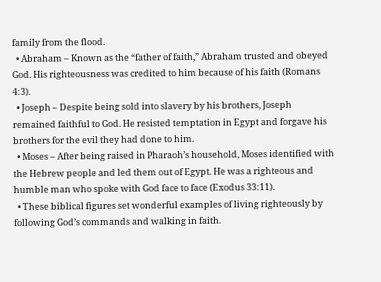family from the flood.
  • Abraham – Known as the “father of faith,” Abraham trusted and obeyed God. His righteousness was credited to him because of his faith (Romans 4:3).
  • Joseph – Despite being sold into slavery by his brothers, Joseph remained faithful to God. He resisted temptation in Egypt and forgave his brothers for the evil they had done to him.
  • Moses – After being raised in Pharaoh’s household, Moses identified with the Hebrew people and led them out of Egypt. He was a righteous and humble man who spoke with God face to face (Exodus 33:11).
  • These biblical figures set wonderful examples of living righteously by following God’s commands and walking in faith.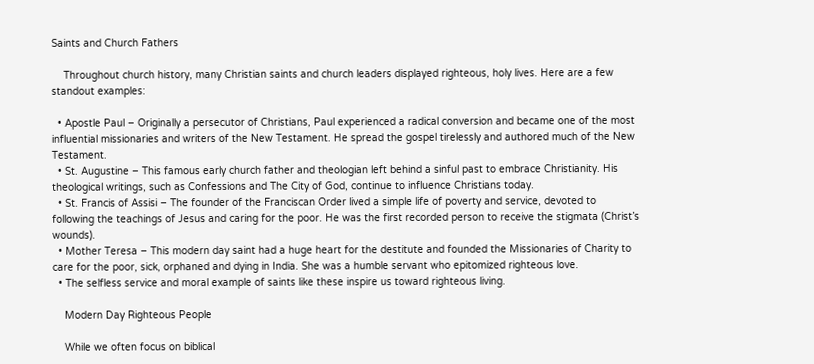Saints and Church Fathers

    Throughout church history, many Christian saints and church leaders displayed righteous, holy lives. Here are a few standout examples:

  • Apostle Paul – Originally a persecutor of Christians, Paul experienced a radical conversion and became one of the most influential missionaries and writers of the New Testament. He spread the gospel tirelessly and authored much of the New Testament.
  • St. Augustine – This famous early church father and theologian left behind a sinful past to embrace Christianity. His theological writings, such as Confessions and The City of God, continue to influence Christians today.
  • St. Francis of Assisi – The founder of the Franciscan Order lived a simple life of poverty and service, devoted to following the teachings of Jesus and caring for the poor. He was the first recorded person to receive the stigmata (Christ’s wounds).
  • Mother Teresa – This modern day saint had a huge heart for the destitute and founded the Missionaries of Charity to care for the poor, sick, orphaned and dying in India. She was a humble servant who epitomized righteous love.
  • The selfless service and moral example of saints like these inspire us toward righteous living.

    Modern Day Righteous People

    While we often focus on biblical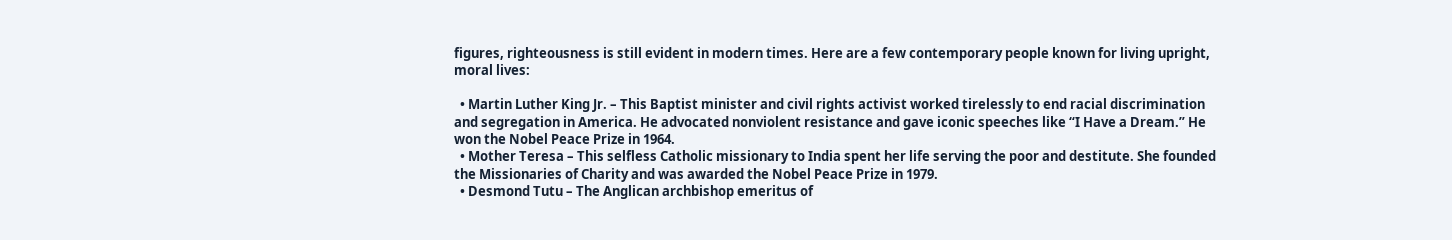figures, righteousness is still evident in modern times. Here are a few contemporary people known for living upright, moral lives:

  • Martin Luther King Jr. – This Baptist minister and civil rights activist worked tirelessly to end racial discrimination and segregation in America. He advocated nonviolent resistance and gave iconic speeches like “I Have a Dream.” He won the Nobel Peace Prize in 1964.
  • Mother Teresa – This selfless Catholic missionary to India spent her life serving the poor and destitute. She founded the Missionaries of Charity and was awarded the Nobel Peace Prize in 1979.
  • Desmond Tutu – The Anglican archbishop emeritus of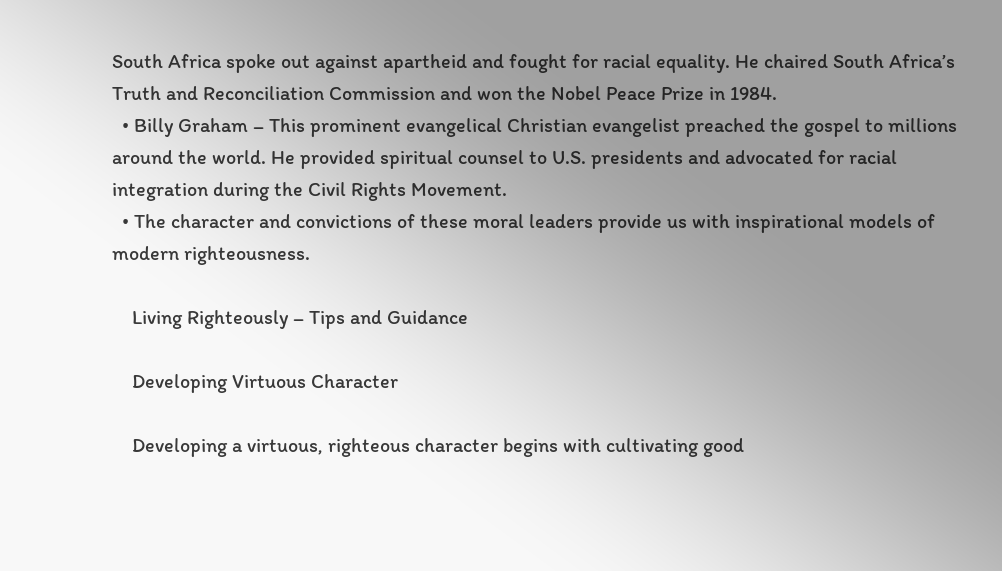South Africa spoke out against apartheid and fought for racial equality. He chaired South Africa’s Truth and Reconciliation Commission and won the Nobel Peace Prize in 1984.
  • Billy Graham – This prominent evangelical Christian evangelist preached the gospel to millions around the world. He provided spiritual counsel to U.S. presidents and advocated for racial integration during the Civil Rights Movement.
  • The character and convictions of these moral leaders provide us with inspirational models of modern righteousness.

    Living Righteously – Tips and Guidance

    Developing Virtuous Character

    Developing a virtuous, righteous character begins with cultivating good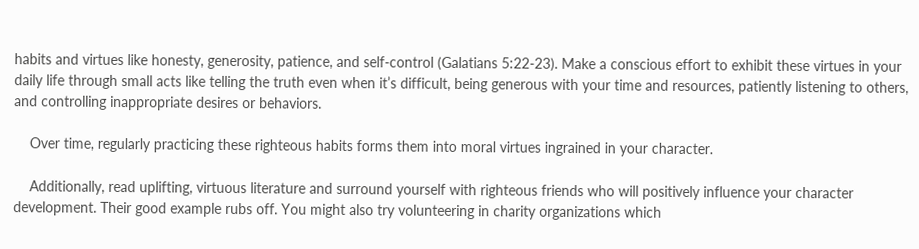habits and virtues like honesty, generosity, patience, and self-control (Galatians 5:22-23). Make a conscious effort to exhibit these virtues in your daily life through small acts like telling the truth even when it’s difficult, being generous with your time and resources, patiently listening to others, and controlling inappropriate desires or behaviors.

    Over time, regularly practicing these righteous habits forms them into moral virtues ingrained in your character.

    Additionally, read uplifting, virtuous literature and surround yourself with righteous friends who will positively influence your character development. Their good example rubs off. You might also try volunteering in charity organizations which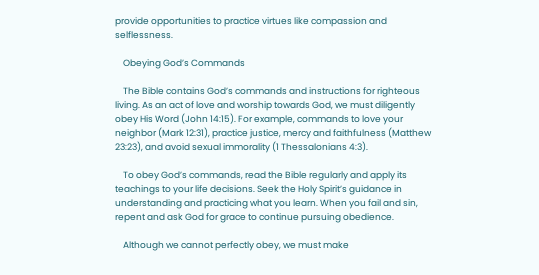provide opportunities to practice virtues like compassion and selflessness.

    Obeying God’s Commands

    The Bible contains God’s commands and instructions for righteous living. As an act of love and worship towards God, we must diligently obey His Word (John 14:15). For example, commands to love your neighbor (Mark 12:31), practice justice, mercy and faithfulness (Matthew 23:23), and avoid sexual immorality (1 Thessalonians 4:3).

    To obey God’s commands, read the Bible regularly and apply its teachings to your life decisions. Seek the Holy Spirit’s guidance in understanding and practicing what you learn. When you fail and sin, repent and ask God for grace to continue pursuing obedience.

    Although we cannot perfectly obey, we must make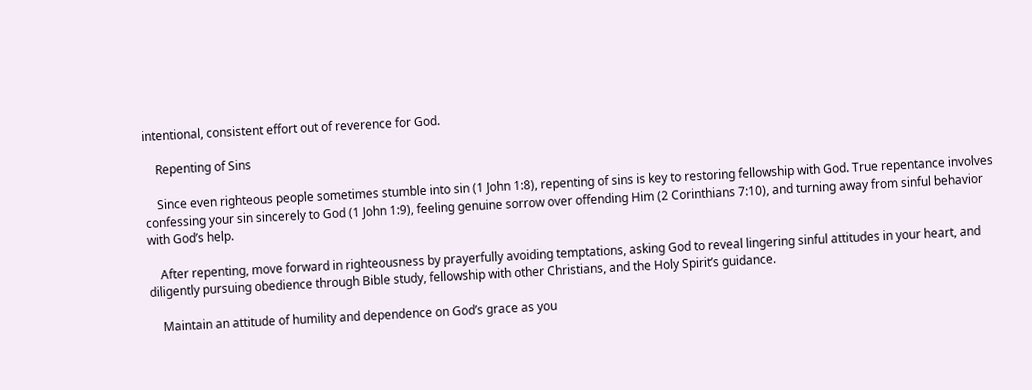intentional, consistent effort out of reverence for God.

    Repenting of Sins

    Since even righteous people sometimes stumble into sin (1 John 1:8), repenting of sins is key to restoring fellowship with God. True repentance involves confessing your sin sincerely to God (1 John 1:9), feeling genuine sorrow over offending Him (2 Corinthians 7:10), and turning away from sinful behavior with God’s help.

    After repenting, move forward in righteousness by prayerfully avoiding temptations, asking God to reveal lingering sinful attitudes in your heart, and diligently pursuing obedience through Bible study, fellowship with other Christians, and the Holy Spirit’s guidance.

    Maintain an attitude of humility and dependence on God’s grace as you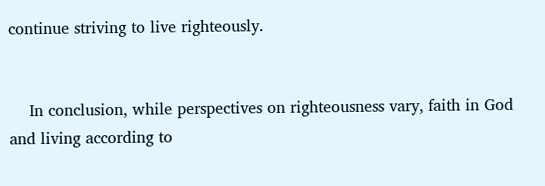continue striving to live righteously.


    In conclusion, while perspectives on righteousness vary, faith in God and living according to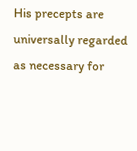His precepts are universally regarded as necessary for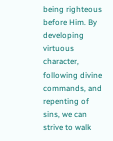being righteous before Him. By developing virtuous character, following divine commands, and repenting of sins, we can strive to walk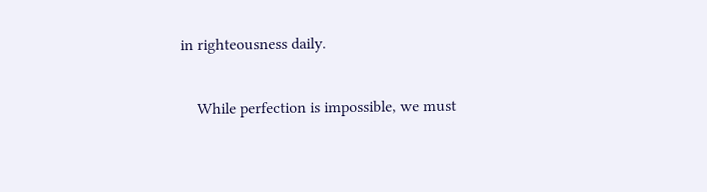in righteousness daily.

    While perfection is impossible, we must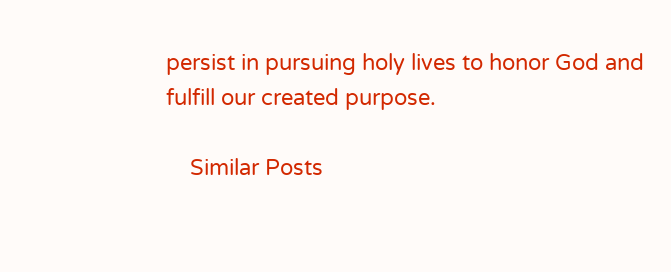persist in pursuing holy lives to honor God and fulfill our created purpose.

    Similar Posts